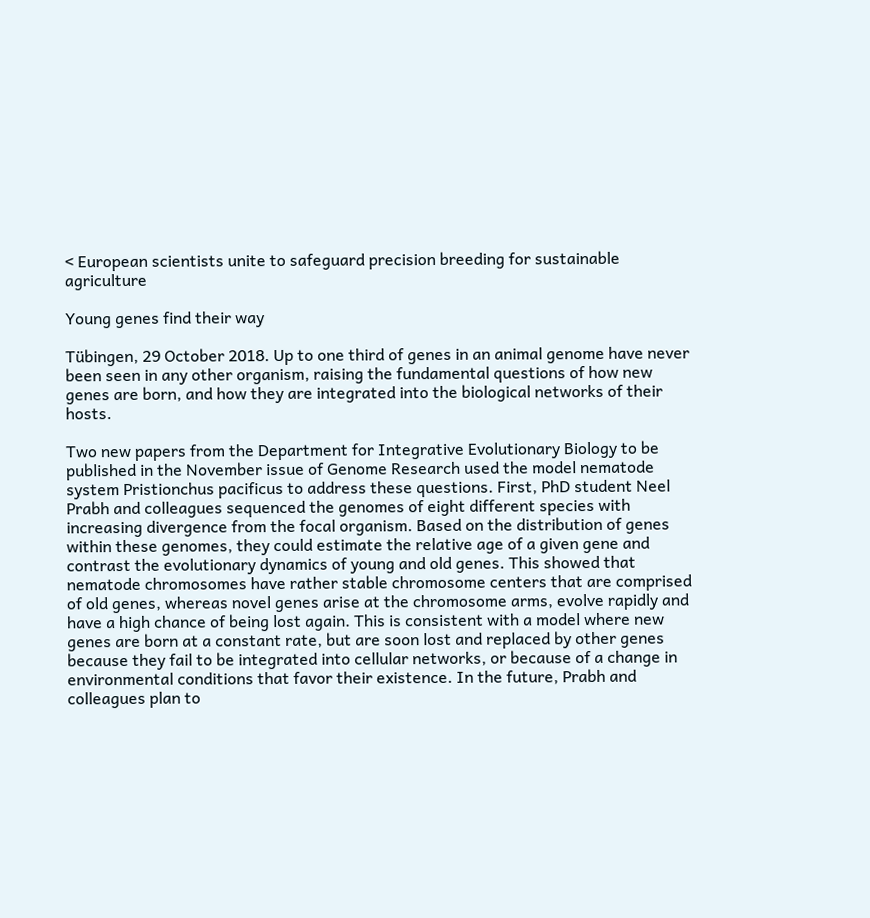< European scientists unite to safeguard precision breeding for sustainable agriculture

Young genes find their way

Tübingen, 29 October 2018. Up to one third of genes in an animal genome have never been seen in any other organism, raising the fundamental questions of how new genes are born, and how they are integrated into the biological networks of their hosts.

Two new papers from the Department for Integrative Evolutionary Biology to be published in the November issue of Genome Research used the model nematode system Pristionchus pacificus to address these questions. First, PhD student Neel Prabh and colleagues sequenced the genomes of eight different species with increasing divergence from the focal organism. Based on the distribution of genes within these genomes, they could estimate the relative age of a given gene and contrast the evolutionary dynamics of young and old genes. This showed that nematode chromosomes have rather stable chromosome centers that are comprised of old genes, whereas novel genes arise at the chromosome arms, evolve rapidly and have a high chance of being lost again. This is consistent with a model where new genes are born at a constant rate, but are soon lost and replaced by other genes because they fail to be integrated into cellular networks, or because of a change in environmental conditions that favor their existence. In the future, Prabh and colleagues plan to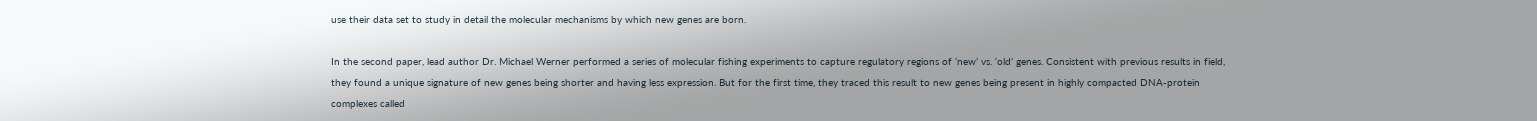use their data set to study in detail the molecular mechanisms by which new genes are born.

In the second paper, lead author Dr. Michael Werner performed a series of molecular fishing experiments to capture regulatory regions of ‘new’ vs. ‘old’ genes. Consistent with previous results in field, they found a unique signature of new genes being shorter and having less expression. But for the first time, they traced this result to new genes being present in highly compacted DNA-protein complexes called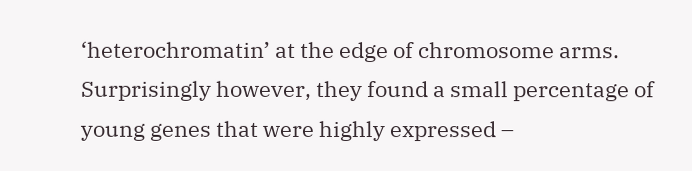‘heterochromatin’ at the edge of chromosome arms. Surprisingly however, they found a small percentage of young genes that were highly expressed –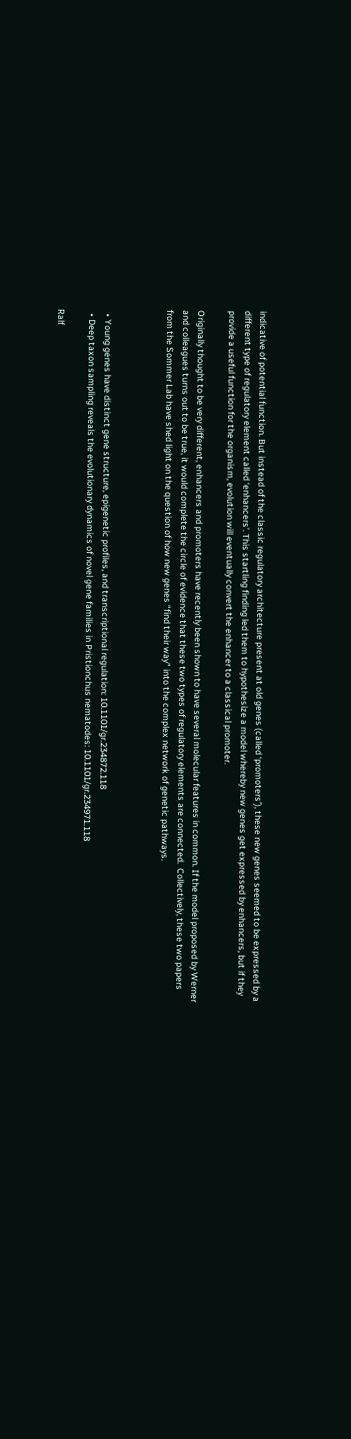indicative of potential function. But instead of the classic regulatory architecture present at old genes (called ‘promoters’), these new genes seemed to be expressed by a different type of regulatory element called ‘enhancers’. This startling finding led them to hypothesize a model whereby new genes get expressed by enhancers, but if they provide a useful function for the organism, evolution will eventually convert the enhancer to a classical promoter.

Originally thought to be very different, enhancers and promoters have recently been shown to have several molecular features in common. If the model proposed by Werner and colleagues turns out to be true, it would complete the circle of evidence that these two types of regulatory elements are connected.  Collectively, these two papers from the Sommer Lab have shed light on the question of how new genes “find their way” into the complex network of genetic pathways.



  • Young genes have distinct gene structure, epigenetic profiles, and transcriptional regulation: 10.1101/gr.234872.118
  • Deep taxon sampling reveals the evolutionary dynamics of novel gene families in Pristionchus nematodes: 10.1101/gr.234971.118

Ralf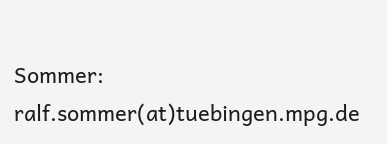Sommer: ralf.sommer(at)tuebingen.mpg.de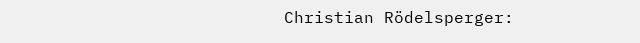Christian Rödelsperger: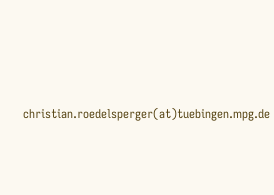christian.roedelsperger(at)tuebingen.mpg.de